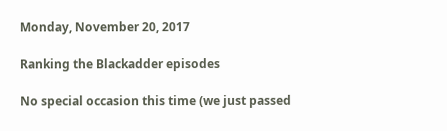Monday, November 20, 2017

Ranking the Blackadder episodes

No special occasion this time (we just passed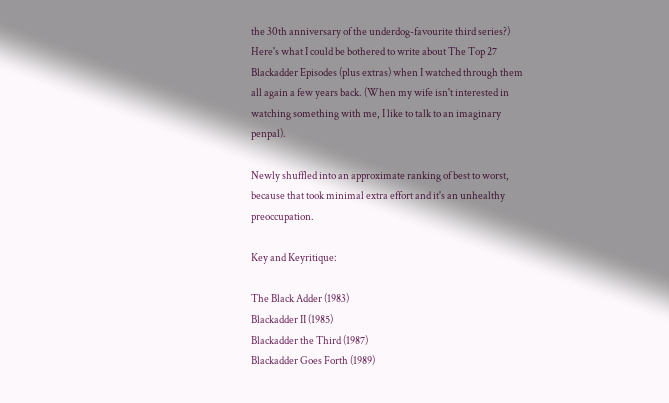the 30th anniversary of the underdog-favourite third series?) Here's what I could be bothered to write about The Top 27 Blackadder Episodes (plus extras) when I watched through them all again a few years back. (When my wife isn't interested in watching something with me, I like to talk to an imaginary penpal).

Newly shuffled into an approximate ranking of best to worst, because that took minimal extra effort and it's an unhealthy preoccupation.

Key and Keyritique:

The Black Adder (1983)
Blackadder II (1985)
Blackadder the Third (1987)
Blackadder Goes Forth (1989)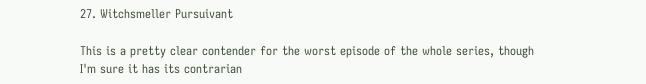27. Witchsmeller Pursuivant

This is a pretty clear contender for the worst episode of the whole series, though I'm sure it has its contrarian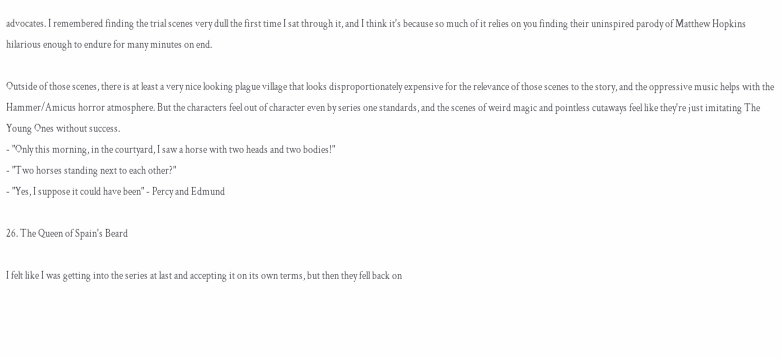advocates. I remembered finding the trial scenes very dull the first time I sat through it, and I think it's because so much of it relies on you finding their uninspired parody of Matthew Hopkins hilarious enough to endure for many minutes on end.

Outside of those scenes, there is at least a very nice looking plague village that looks disproportionately expensive for the relevance of those scenes to the story, and the oppressive music helps with the Hammer/Amicus horror atmosphere. But the characters feel out of character even by series one standards, and the scenes of weird magic and pointless cutaways feel like they're just imitating The Young Ones without success.
- "Only this morning, in the courtyard, I saw a horse with two heads and two bodies!"
- "Two horses standing next to each other?"
- "Yes, I suppose it could have been" - Percy and Edmund

26. The Queen of Spain's Beard

I felt like I was getting into the series at last and accepting it on its own terms, but then they fell back on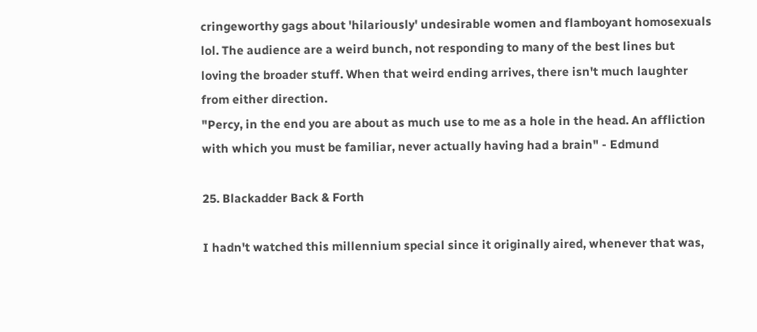cringeworthy gags about 'hilariously' undesirable women and flamboyant homosexuals lol. The audience are a weird bunch, not responding to many of the best lines but loving the broader stuff. When that weird ending arrives, there isn't much laughter from either direction.
"Percy, in the end you are about as much use to me as a hole in the head. An affliction with which you must be familiar, never actually having had a brain" - Edmund

25. Blackadder Back & Forth

I hadn't watched this millennium special since it originally aired, whenever that was,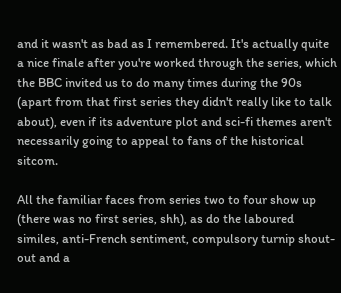and it wasn't as bad as I remembered. It's actually quite a nice finale after you're worked through the series, which the BBC invited us to do many times during the 90s (apart from that first series they didn't really like to talk about), even if its adventure plot and sci-fi themes aren't necessarily going to appeal to fans of the historical sitcom.

All the familiar faces from series two to four show up (there was no first series, shh), as do the laboured similes, anti-French sentiment, compulsory turnip shout-out and a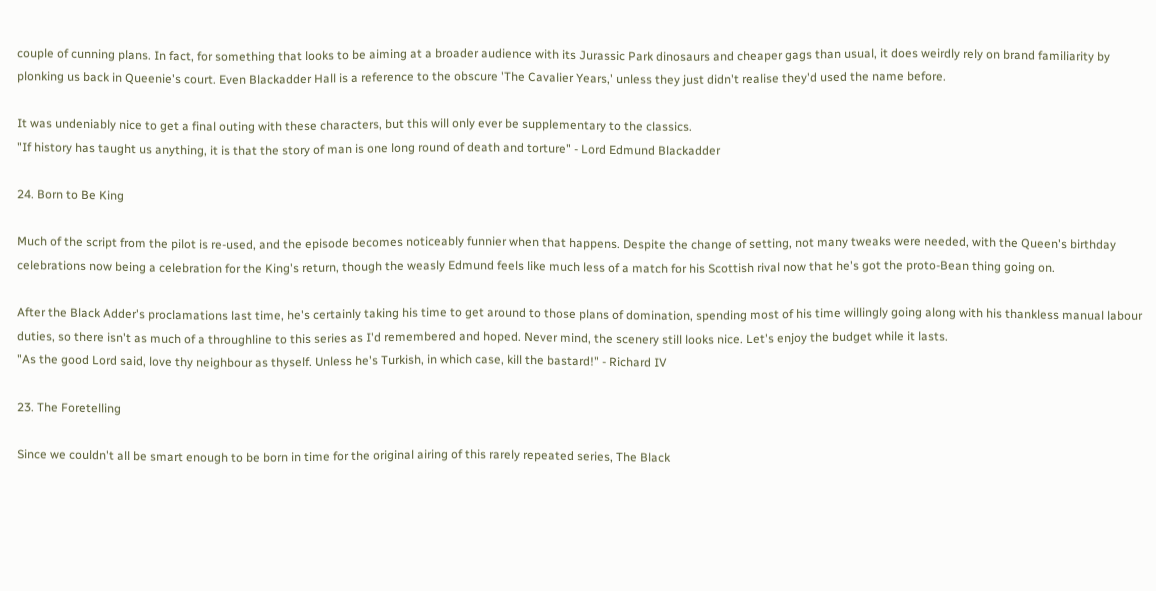couple of cunning plans. In fact, for something that looks to be aiming at a broader audience with its Jurassic Park dinosaurs and cheaper gags than usual, it does weirdly rely on brand familiarity by plonking us back in Queenie's court. Even Blackadder Hall is a reference to the obscure 'The Cavalier Years,' unless they just didn't realise they'd used the name before.

It was undeniably nice to get a final outing with these characters, but this will only ever be supplementary to the classics.
"If history has taught us anything, it is that the story of man is one long round of death and torture" - Lord Edmund Blackadder

24. Born to Be King

Much of the script from the pilot is re-used, and the episode becomes noticeably funnier when that happens. Despite the change of setting, not many tweaks were needed, with the Queen's birthday celebrations now being a celebration for the King's return, though the weasly Edmund feels like much less of a match for his Scottish rival now that he's got the proto-Bean thing going on.

After the Black Adder's proclamations last time, he's certainly taking his time to get around to those plans of domination, spending most of his time willingly going along with his thankless manual labour duties, so there isn't as much of a throughline to this series as I'd remembered and hoped. Never mind, the scenery still looks nice. Let's enjoy the budget while it lasts.
"As the good Lord said, love thy neighbour as thyself. Unless he's Turkish, in which case, kill the bastard!" - Richard IV

23. The Foretelling

Since we couldn't all be smart enough to be born in time for the original airing of this rarely repeated series, The Black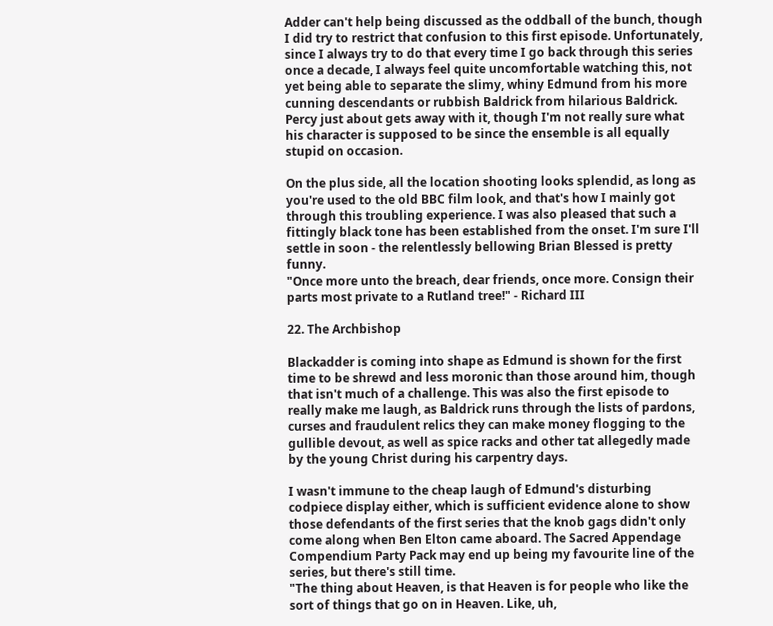Adder can't help being discussed as the oddball of the bunch, though I did try to restrict that confusion to this first episode. Unfortunately, since I always try to do that every time I go back through this series once a decade, I always feel quite uncomfortable watching this, not yet being able to separate the slimy, whiny Edmund from his more cunning descendants or rubbish Baldrick from hilarious Baldrick. Percy just about gets away with it, though I'm not really sure what his character is supposed to be since the ensemble is all equally stupid on occasion.

On the plus side, all the location shooting looks splendid, as long as you're used to the old BBC film look, and that's how I mainly got through this troubling experience. I was also pleased that such a fittingly black tone has been established from the onset. I'm sure I'll settle in soon - the relentlessly bellowing Brian Blessed is pretty funny.
"Once more unto the breach, dear friends, once more. Consign their parts most private to a Rutland tree!" - Richard III

22. The Archbishop

Blackadder is coming into shape as Edmund is shown for the first time to be shrewd and less moronic than those around him, though that isn't much of a challenge. This was also the first episode to really make me laugh, as Baldrick runs through the lists of pardons, curses and fraudulent relics they can make money flogging to the gullible devout, as well as spice racks and other tat allegedly made by the young Christ during his carpentry days.

I wasn't immune to the cheap laugh of Edmund's disturbing codpiece display either, which is sufficient evidence alone to show those defendants of the first series that the knob gags didn't only come along when Ben Elton came aboard. The Sacred Appendage Compendium Party Pack may end up being my favourite line of the series, but there's still time.
"The thing about Heaven, is that Heaven is for people who like the sort of things that go on in Heaven. Like, uh,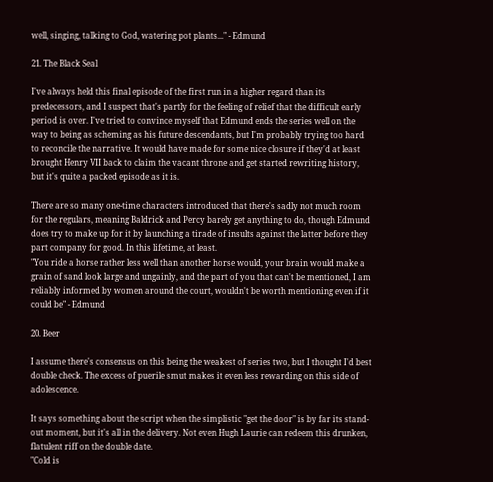well, singing, talking to God, watering pot plants..." - Edmund

21. The Black Seal

I've always held this final episode of the first run in a higher regard than its predecessors, and I suspect that's partly for the feeling of relief that the difficult early period is over. I've tried to convince myself that Edmund ends the series well on the way to being as scheming as his future descendants, but I'm probably trying too hard to reconcile the narrative. It would have made for some nice closure if they'd at least brought Henry VII back to claim the vacant throne and get started rewriting history, but it's quite a packed episode as it is.

There are so many one-time characters introduced that there's sadly not much room for the regulars, meaning Baldrick and Percy barely get anything to do, though Edmund does try to make up for it by launching a tirade of insults against the latter before they part company for good. In this lifetime, at least.
"You ride a horse rather less well than another horse would, your brain would make a grain of sand look large and ungainly, and the part of you that can't be mentioned, I am reliably informed by women around the court, wouldn't be worth mentioning even if it could be" - Edmund

20. Beer

I assume there's consensus on this being the weakest of series two, but I thought I'd best double check. The excess of puerile smut makes it even less rewarding on this side of adolescence.

It says something about the script when the simplistic "get the door" is by far its stand-out moment, but it's all in the delivery. Not even Hugh Laurie can redeem this drunken, flatulent riff on the double date.
"Cold is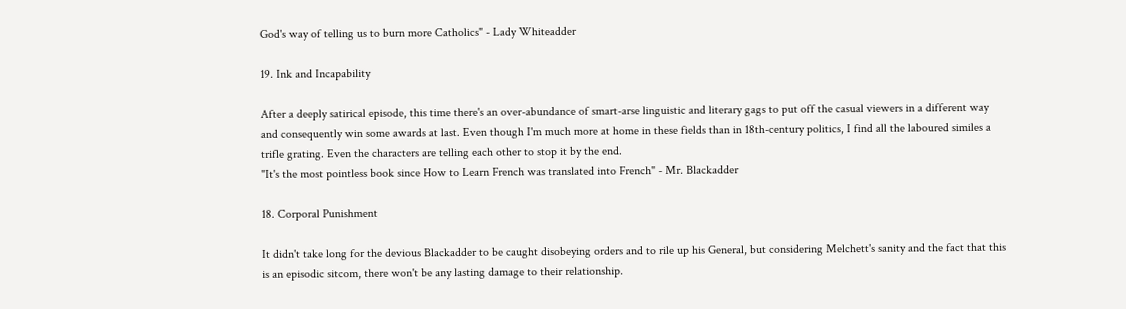God's way of telling us to burn more Catholics" - Lady Whiteadder

19. Ink and Incapability

After a deeply satirical episode, this time there's an over-abundance of smart-arse linguistic and literary gags to put off the casual viewers in a different way and consequently win some awards at last. Even though I'm much more at home in these fields than in 18th-century politics, I find all the laboured similes a trifle grating. Even the characters are telling each other to stop it by the end.
"It's the most pointless book since How to Learn French was translated into French" - Mr. Blackadder

18. Corporal Punishment

It didn't take long for the devious Blackadder to be caught disobeying orders and to rile up his General, but considering Melchett's sanity and the fact that this is an episodic sitcom, there won't be any lasting damage to their relationship.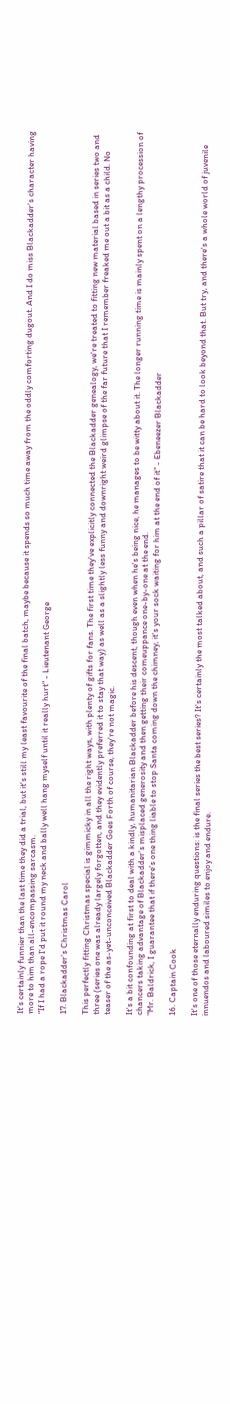It's certainly funnier than the last time they did a trial, but it's still my least favourite of the final batch, maybe because it spends so much time away from the oddly comforting dugout. And I do miss Blackadder's character having more to him than all-encompassing sarcasm.
"If I had a rope I'd put it round my neck and bally well hang myself until it really hurt" - Lieutenant George

17. Blackadder's Christmas Carol

This perfectly fitting Christmas special is gimmicky in all the right ways, with plenty of gifts for fans. The first time they've explicitly connected the Blackadder genealogy, we're treated to fitting new material based in series two and three (series one was already largely forgotten, and they evidently preferred it to stay that way) as well as a slightly less funny and downright weird glimpse of the far future that I remember freaked me out a bit as a child. No teaser of the as-yet-unconceived Blackadder Goes Forth of course, they're not magic.

It's a bit confounding at first to deal with a kindly, humanitarian Blackadder before his descent, though even when he's being nice, he manages to be witty about it. The longer running time is mainly spent on a lengthy procession of chancers taking advantage of Blackadder's misplaced generosity and then getting their comeuppance one-by-one at the end.
"Mr. Baldrick, I guarantee that if there's one thing liable to stop Santa coming down the chimney, it's your sock waiting for him at the end of it" - Ebeneezer Blackadder

16. Captain Cook

It's one of those eternally enduring questions: is the final series the best series? It's certainly the most talked about, and such a pillar of satire that it can be hard to look beyond that. But try, and there's a whole world of juvenile innuendos and laboured similes to enjoy and endure.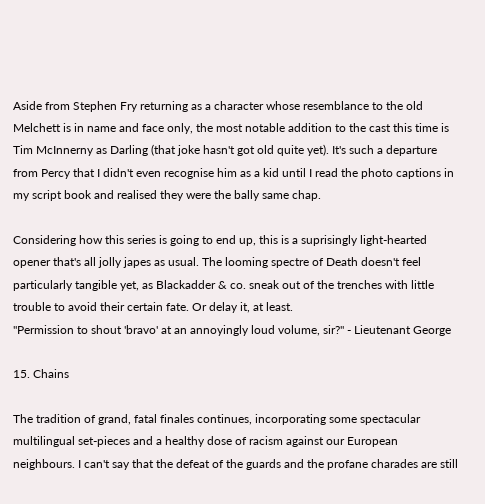Aside from Stephen Fry returning as a character whose resemblance to the old Melchett is in name and face only, the most notable addition to the cast this time is Tim McInnerny as Darling (that joke hasn't got old quite yet). It's such a departure from Percy that I didn't even recognise him as a kid until I read the photo captions in my script book and realised they were the bally same chap.

Considering how this series is going to end up, this is a suprisingly light-hearted opener that's all jolly japes as usual. The looming spectre of Death doesn't feel particularly tangible yet, as Blackadder & co. sneak out of the trenches with little trouble to avoid their certain fate. Or delay it, at least.
"Permission to shout 'bravo' at an annoyingly loud volume, sir?" - Lieutenant George

15. Chains

The tradition of grand, fatal finales continues, incorporating some spectacular multilingual set-pieces and a healthy dose of racism against our European neighbours. I can't say that the defeat of the guards and the profane charades are still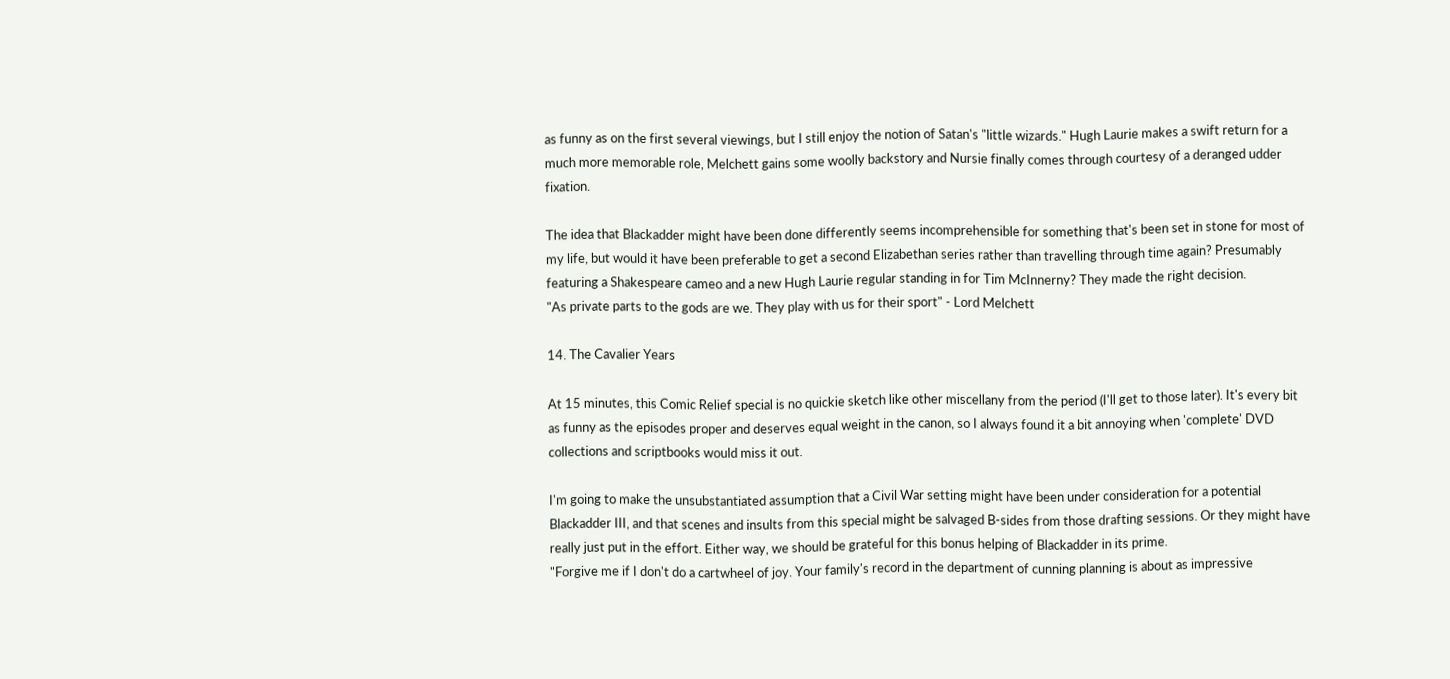as funny as on the first several viewings, but I still enjoy the notion of Satan's "little wizards." Hugh Laurie makes a swift return for a much more memorable role, Melchett gains some woolly backstory and Nursie finally comes through courtesy of a deranged udder fixation.

The idea that Blackadder might have been done differently seems incomprehensible for something that's been set in stone for most of my life, but would it have been preferable to get a second Elizabethan series rather than travelling through time again? Presumably featuring a Shakespeare cameo and a new Hugh Laurie regular standing in for Tim McInnerny? They made the right decision.
"As private parts to the gods are we. They play with us for their sport" - Lord Melchett

14. The Cavalier Years

At 15 minutes, this Comic Relief special is no quickie sketch like other miscellany from the period (I'll get to those later). It's every bit as funny as the episodes proper and deserves equal weight in the canon, so I always found it a bit annoying when 'complete' DVD collections and scriptbooks would miss it out.

I'm going to make the unsubstantiated assumption that a Civil War setting might have been under consideration for a potential Blackadder III, and that scenes and insults from this special might be salvaged B-sides from those drafting sessions. Or they might have really just put in the effort. Either way, we should be grateful for this bonus helping of Blackadder in its prime.
"Forgive me if I don't do a cartwheel of joy. Your family's record in the department of cunning planning is about as impressive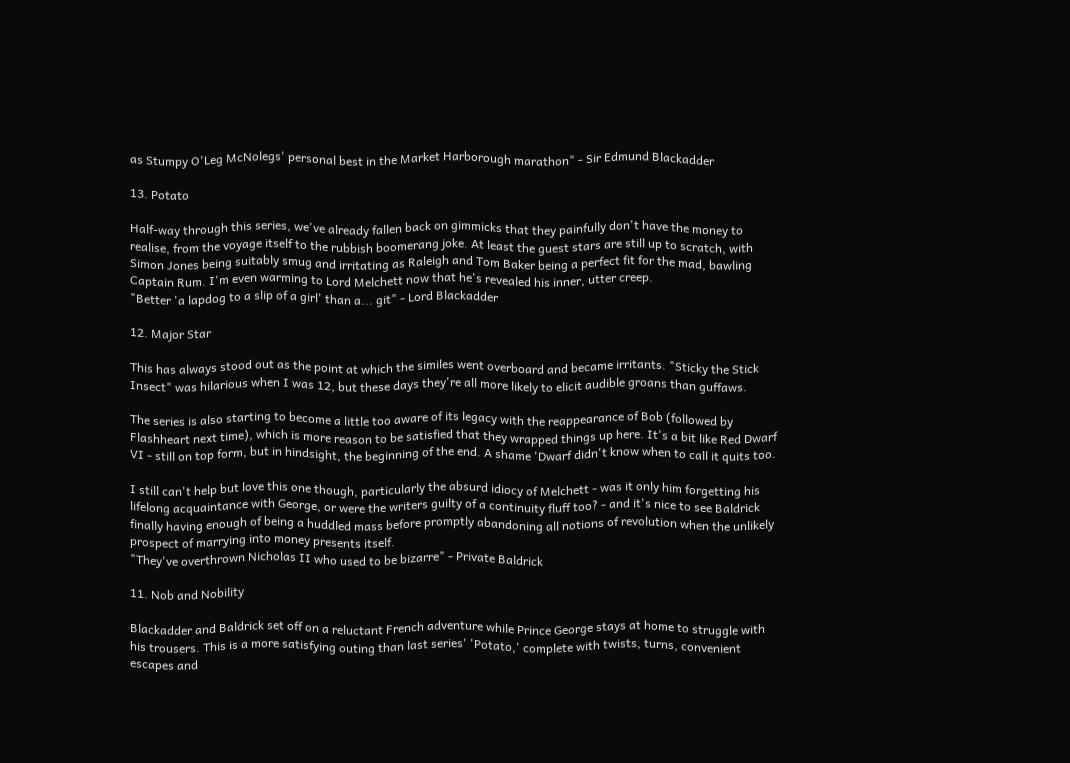as Stumpy O'Leg McNolegs' personal best in the Market Harborough marathon" - Sir Edmund Blackadder

13. Potato

Half-way through this series, we've already fallen back on gimmicks that they painfully don't have the money to realise, from the voyage itself to the rubbish boomerang joke. At least the guest stars are still up to scratch, with Simon Jones being suitably smug and irritating as Raleigh and Tom Baker being a perfect fit for the mad, bawling Captain Rum. I'm even warming to Lord Melchett now that he's revealed his inner, utter creep.
"Better 'a lapdog to a slip of a girl' than a... git" - Lord Blackadder

12. Major Star

This has always stood out as the point at which the similes went overboard and became irritants. "Sticky the Stick Insect" was hilarious when I was 12, but these days they're all more likely to elicit audible groans than guffaws.

The series is also starting to become a little too aware of its legacy with the reappearance of Bob (followed by Flashheart next time), which is more reason to be satisfied that they wrapped things up here. It's a bit like Red Dwarf VI - still on top form, but in hindsight, the beginning of the end. A shame 'Dwarf didn't know when to call it quits too.

I still can't help but love this one though, particularly the absurd idiocy of Melchett - was it only him forgetting his lifelong acquaintance with George, or were the writers guilty of a continuity fluff too? - and it's nice to see Baldrick finally having enough of being a huddled mass before promptly abandoning all notions of revolution when the unlikely prospect of marrying into money presents itself.
"They've overthrown Nicholas II who used to be bizarre" - Private Baldrick

11. Nob and Nobility

Blackadder and Baldrick set off on a reluctant French adventure while Prince George stays at home to struggle with his trousers. This is a more satisfying outing than last series' 'Potato,' complete with twists, turns, convenient escapes and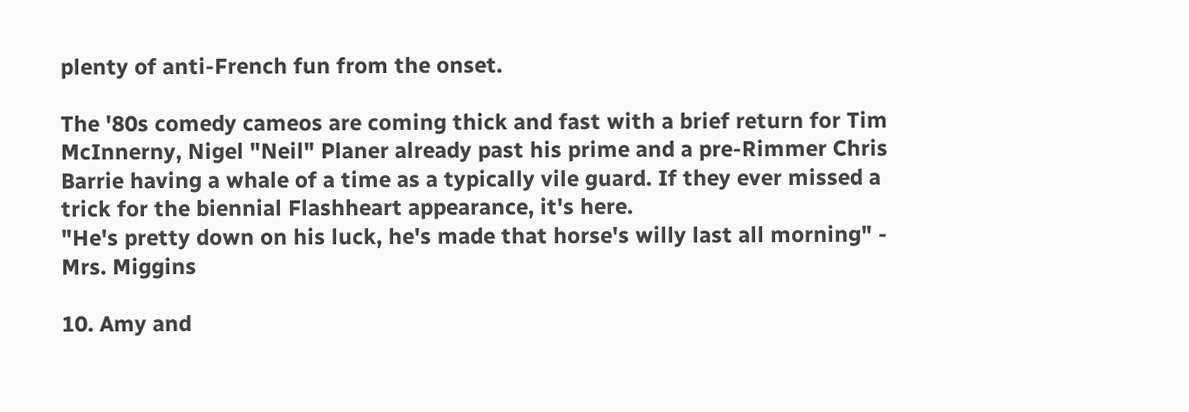plenty of anti-French fun from the onset.

The '80s comedy cameos are coming thick and fast with a brief return for Tim McInnerny, Nigel "Neil" Planer already past his prime and a pre-Rimmer Chris Barrie having a whale of a time as a typically vile guard. If they ever missed a trick for the biennial Flashheart appearance, it's here.
"He's pretty down on his luck, he's made that horse's willy last all morning" - Mrs. Miggins

10. Amy and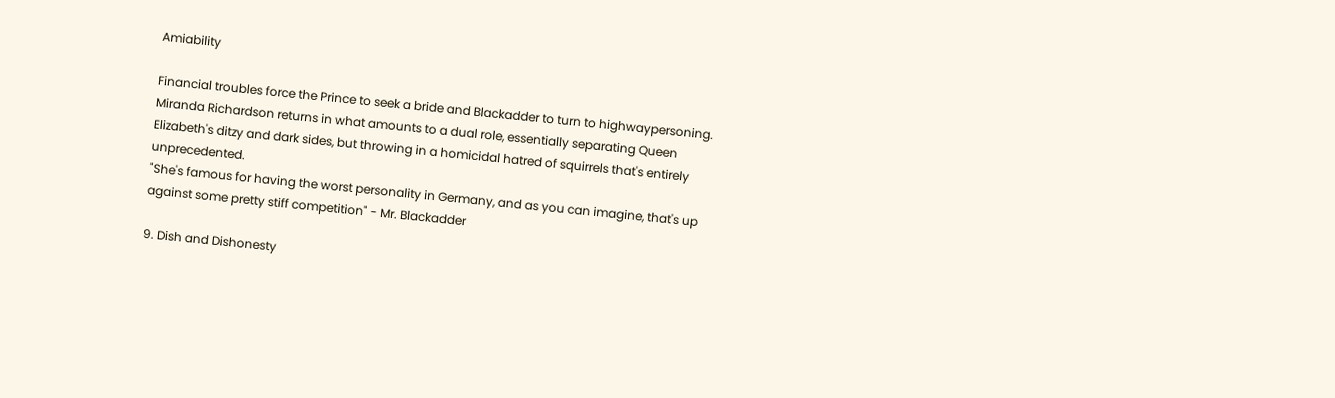Amiability

Financial troubles force the Prince to seek a bride and Blackadder to turn to highwaypersoning. Miranda Richardson returns in what amounts to a dual role, essentially separating Queen Elizabeth's ditzy and dark sides, but throwing in a homicidal hatred of squirrels that's entirely unprecedented.
"She's famous for having the worst personality in Germany, and as you can imagine, that's up against some pretty stiff competition" - Mr. Blackadder

9. Dish and Dishonesty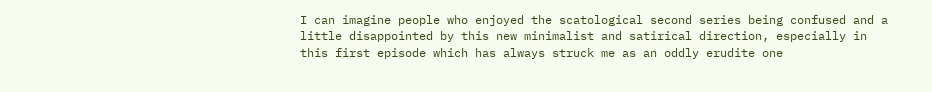I can imagine people who enjoyed the scatological second series being confused and a little disappointed by this new minimalist and satirical direction, especially in this first episode which has always struck me as an oddly erudite one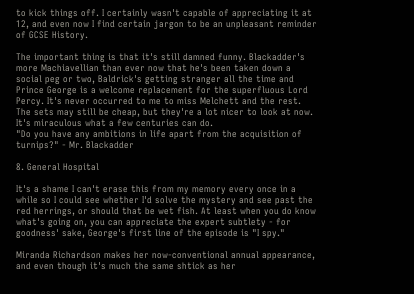to kick things off. I certainly wasn't capable of appreciating it at 12, and even now I find certain jargon to be an unpleasant reminder of GCSE History.

The important thing is that it's still damned funny. Blackadder's more Machiavellian than ever now that he's been taken down a social peg or two, Baldrick's getting stranger all the time and Prince George is a welcome replacement for the superfluous Lord Percy. It's never occurred to me to miss Melchett and the rest. The sets may still be cheap, but they're a lot nicer to look at now. It's miraculous what a few centuries can do.
"Do you have any ambitions in life apart from the acquisition of turnips?" - Mr. Blackadder

8. General Hospital

It's a shame I can't erase this from my memory every once in a while so I could see whether I'd solve the mystery and see past the red herrings, or should that be wet fish. At least when you do know what's going on, you can appreciate the expert subtlety - for goodness' sake, George's first line of the episode is "I spy."

Miranda Richardson makes her now-conventional annual appearance, and even though it's much the same shtick as her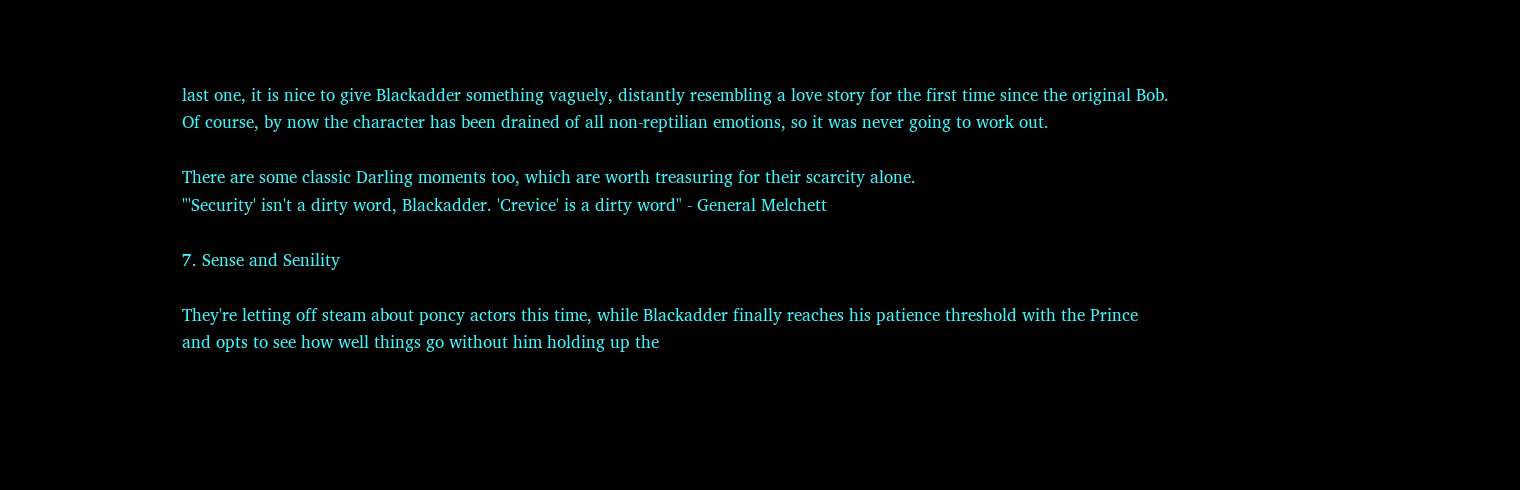last one, it is nice to give Blackadder something vaguely, distantly resembling a love story for the first time since the original Bob. Of course, by now the character has been drained of all non-reptilian emotions, so it was never going to work out.

There are some classic Darling moments too, which are worth treasuring for their scarcity alone.
"'Security' isn't a dirty word, Blackadder. 'Crevice' is a dirty word" - General Melchett

7. Sense and Senility

They're letting off steam about poncy actors this time, while Blackadder finally reaches his patience threshold with the Prince and opts to see how well things go without him holding up the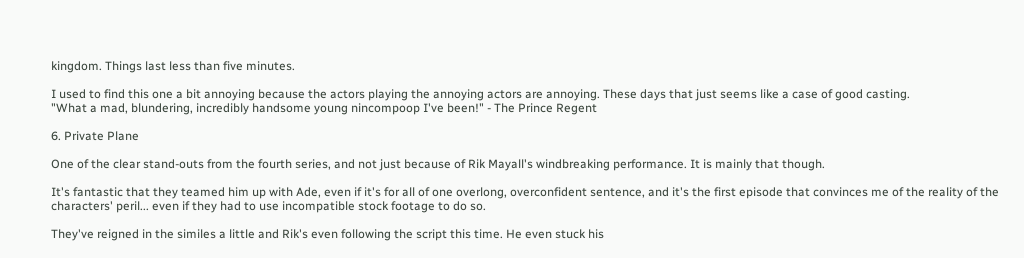kingdom. Things last less than five minutes.

I used to find this one a bit annoying because the actors playing the annoying actors are annoying. These days that just seems like a case of good casting.
"What a mad, blundering, incredibly handsome young nincompoop I've been!" - The Prince Regent

6. Private Plane

One of the clear stand-outs from the fourth series, and not just because of Rik Mayall's windbreaking performance. It is mainly that though.

It's fantastic that they teamed him up with Ade, even if it's for all of one overlong, overconfident sentence, and it's the first episode that convinces me of the reality of the characters' peril... even if they had to use incompatible stock footage to do so.

They've reigned in the similes a little and Rik's even following the script this time. He even stuck his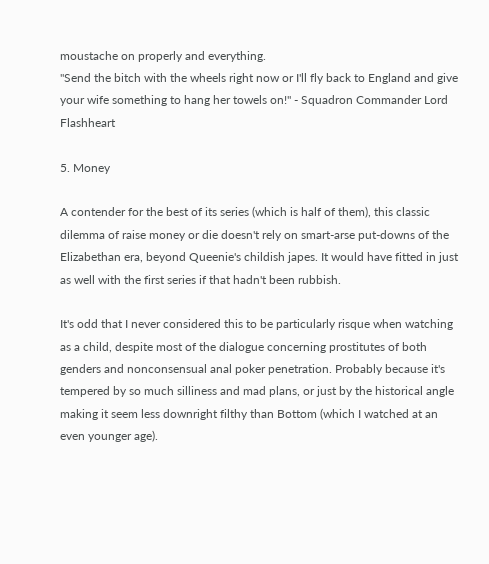moustache on properly and everything.
"Send the bitch with the wheels right now or I'll fly back to England and give your wife something to hang her towels on!" - Squadron Commander Lord Flashheart

5. Money

A contender for the best of its series (which is half of them), this classic dilemma of raise money or die doesn't rely on smart-arse put-downs of the Elizabethan era, beyond Queenie's childish japes. It would have fitted in just as well with the first series if that hadn't been rubbish.

It's odd that I never considered this to be particularly risque when watching as a child, despite most of the dialogue concerning prostitutes of both genders and nonconsensual anal poker penetration. Probably because it's tempered by so much silliness and mad plans, or just by the historical angle making it seem less downright filthy than Bottom (which I watched at an even younger age).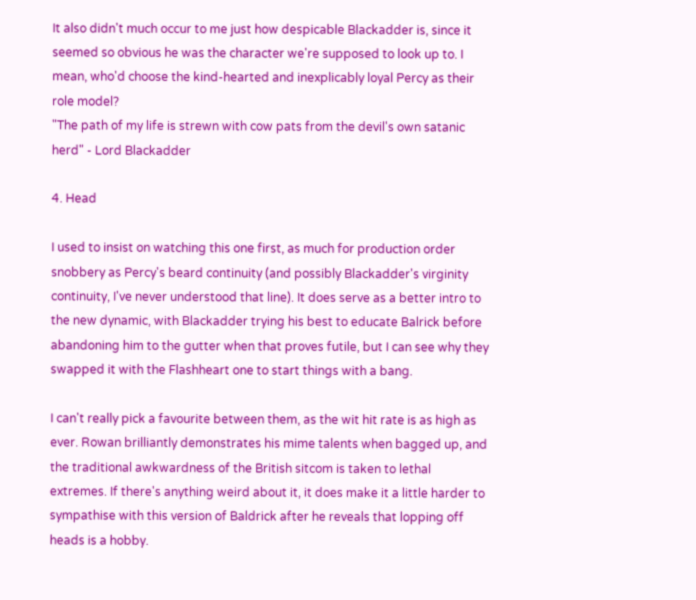It also didn't much occur to me just how despicable Blackadder is, since it seemed so obvious he was the character we're supposed to look up to. I mean, who'd choose the kind-hearted and inexplicably loyal Percy as their role model?
"The path of my life is strewn with cow pats from the devil's own satanic herd" - Lord Blackadder

4. Head

I used to insist on watching this one first, as much for production order snobbery as Percy's beard continuity (and possibly Blackadder's virginity continuity, I've never understood that line). It does serve as a better intro to the new dynamic, with Blackadder trying his best to educate Balrick before abandoning him to the gutter when that proves futile, but I can see why they swapped it with the Flashheart one to start things with a bang.

I can't really pick a favourite between them, as the wit hit rate is as high as ever. Rowan brilliantly demonstrates his mime talents when bagged up, and the traditional awkwardness of the British sitcom is taken to lethal extremes. If there's anything weird about it, it does make it a little harder to sympathise with this version of Baldrick after he reveals that lopping off heads is a hobby.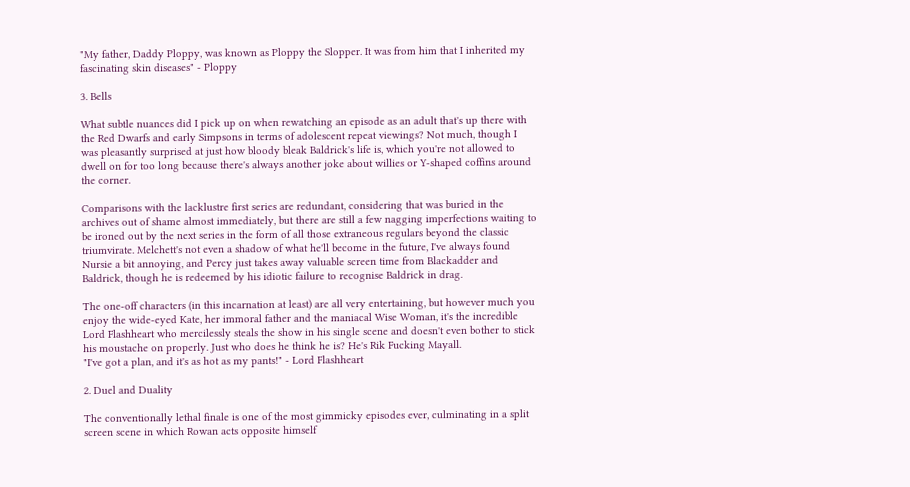"My father, Daddy Ploppy, was known as Ploppy the Slopper. It was from him that I inherited my fascinating skin diseases" - Ploppy

3. Bells

What subtle nuances did I pick up on when rewatching an episode as an adult that's up there with the Red Dwarfs and early Simpsons in terms of adolescent repeat viewings? Not much, though I was pleasantly surprised at just how bloody bleak Baldrick's life is, which you're not allowed to dwell on for too long because there's always another joke about willies or Y-shaped coffins around the corner.

Comparisons with the lacklustre first series are redundant, considering that was buried in the archives out of shame almost immediately, but there are still a few nagging imperfections waiting to be ironed out by the next series in the form of all those extraneous regulars beyond the classic triumvirate. Melchett's not even a shadow of what he'll become in the future, I've always found Nursie a bit annoying, and Percy just takes away valuable screen time from Blackadder and Baldrick, though he is redeemed by his idiotic failure to recognise Baldrick in drag.

The one-off characters (in this incarnation at least) are all very entertaining, but however much you enjoy the wide-eyed Kate, her immoral father and the maniacal Wise Woman, it's the incredible Lord Flashheart who mercilessly steals the show in his single scene and doesn't even bother to stick his moustache on properly. Just who does he think he is? He's Rik Fucking Mayall.
"I've got a plan, and it's as hot as my pants!" - Lord Flashheart

2. Duel and Duality

The conventionally lethal finale is one of the most gimmicky episodes ever, culminating in a split screen scene in which Rowan acts opposite himself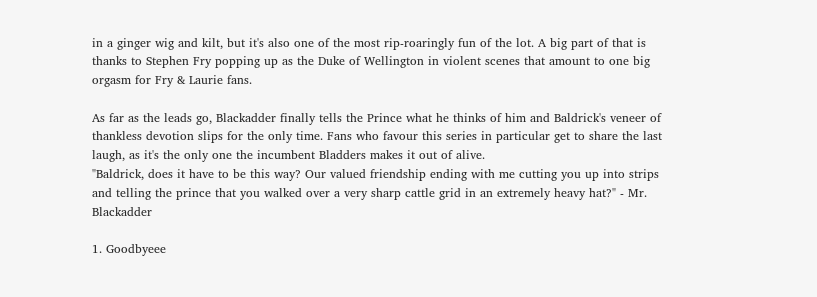in a ginger wig and kilt, but it's also one of the most rip-roaringly fun of the lot. A big part of that is thanks to Stephen Fry popping up as the Duke of Wellington in violent scenes that amount to one big orgasm for Fry & Laurie fans.

As far as the leads go, Blackadder finally tells the Prince what he thinks of him and Baldrick's veneer of thankless devotion slips for the only time. Fans who favour this series in particular get to share the last laugh, as it's the only one the incumbent Bladders makes it out of alive.
"Baldrick, does it have to be this way? Our valued friendship ending with me cutting you up into strips and telling the prince that you walked over a very sharp cattle grid in an extremely heavy hat?" - Mr. Blackadder

1. Goodbyeee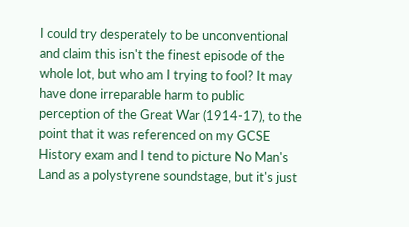I could try desperately to be unconventional and claim this isn't the finest episode of the whole lot, but who am I trying to fool? It may have done irreparable harm to public perception of the Great War (1914-17), to the point that it was referenced on my GCSE History exam and I tend to picture No Man's Land as a polystyrene soundstage, but it's just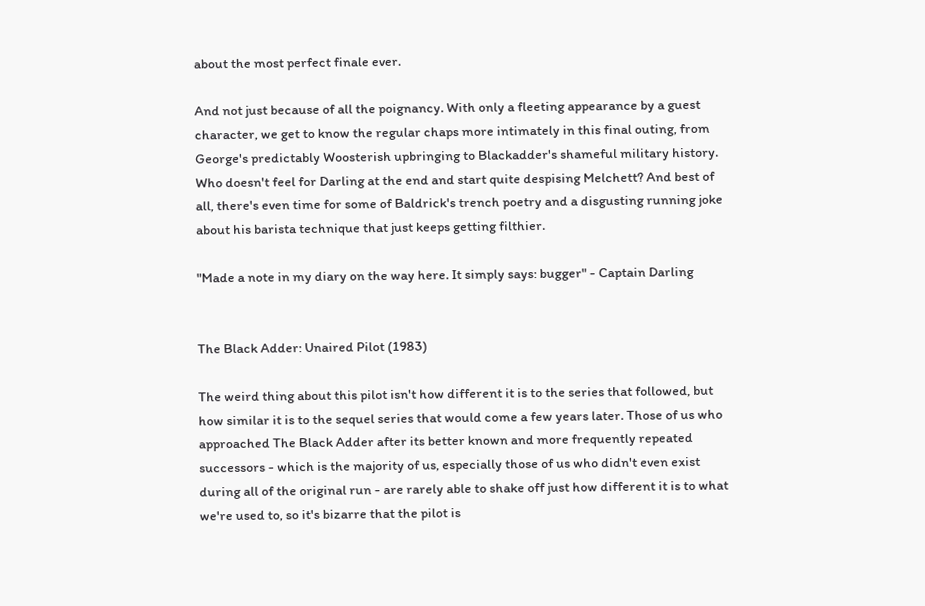about the most perfect finale ever.

And not just because of all the poignancy. With only a fleeting appearance by a guest character, we get to know the regular chaps more intimately in this final outing, from George's predictably Woosterish upbringing to Blackadder's shameful military history. Who doesn't feel for Darling at the end and start quite despising Melchett? And best of all, there's even time for some of Baldrick's trench poetry and a disgusting running joke about his barista technique that just keeps getting filthier.

"Made a note in my diary on the way here. It simply says: bugger" - Captain Darling


The Black Adder: Unaired Pilot (1983)

The weird thing about this pilot isn't how different it is to the series that followed, but how similar it is to the sequel series that would come a few years later. Those of us who approached The Black Adder after its better known and more frequently repeated successors - which is the majority of us, especially those of us who didn't even exist during all of the original run - are rarely able to shake off just how different it is to what we're used to, so it's bizarre that the pilot is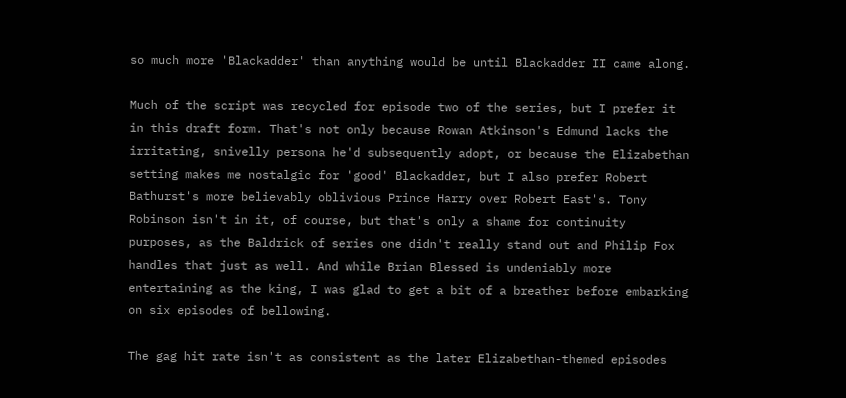so much more 'Blackadder' than anything would be until Blackadder II came along.

Much of the script was recycled for episode two of the series, but I prefer it in this draft form. That's not only because Rowan Atkinson's Edmund lacks the irritating, snivelly persona he'd subsequently adopt, or because the Elizabethan setting makes me nostalgic for 'good' Blackadder, but I also prefer Robert Bathurst's more believably oblivious Prince Harry over Robert East's. Tony Robinson isn't in it, of course, but that's only a shame for continuity purposes, as the Baldrick of series one didn't really stand out and Philip Fox handles that just as well. And while Brian Blessed is undeniably more entertaining as the king, I was glad to get a bit of a breather before embarking on six episodes of bellowing.

The gag hit rate isn't as consistent as the later Elizabethan-themed episodes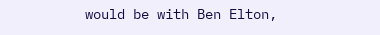would be with Ben Elton,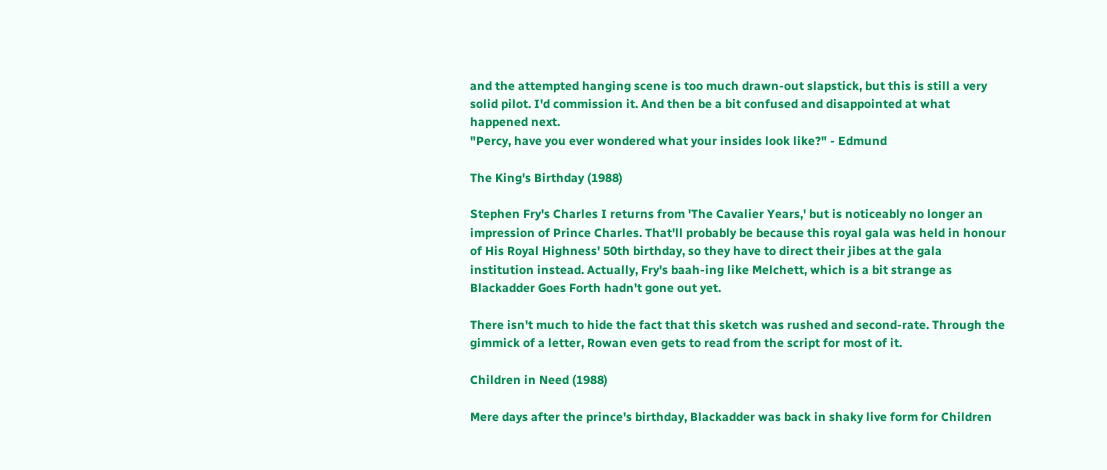and the attempted hanging scene is too much drawn-out slapstick, but this is still a very solid pilot. I'd commission it. And then be a bit confused and disappointed at what happened next.
"Percy, have you ever wondered what your insides look like?" - Edmund

The King's Birthday (1988)

Stephen Fry's Charles I returns from 'The Cavalier Years,' but is noticeably no longer an impression of Prince Charles. That'll probably be because this royal gala was held in honour of His Royal Highness' 50th birthday, so they have to direct their jibes at the gala institution instead. Actually, Fry's baah-ing like Melchett, which is a bit strange as Blackadder Goes Forth hadn't gone out yet.

There isn't much to hide the fact that this sketch was rushed and second-rate. Through the gimmick of a letter, Rowan even gets to read from the script for most of it.

Children in Need (1988)

Mere days after the prince's birthday, Blackadder was back in shaky live form for Children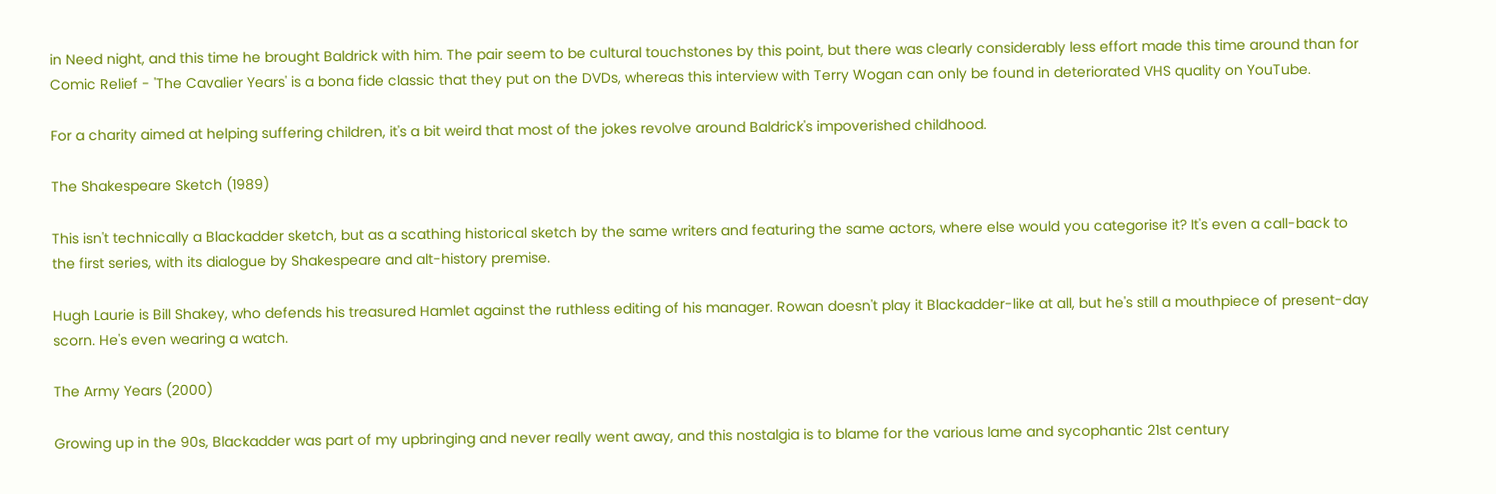in Need night, and this time he brought Baldrick with him. The pair seem to be cultural touchstones by this point, but there was clearly considerably less effort made this time around than for Comic Relief - 'The Cavalier Years' is a bona fide classic that they put on the DVDs, whereas this interview with Terry Wogan can only be found in deteriorated VHS quality on YouTube.

For a charity aimed at helping suffering children, it's a bit weird that most of the jokes revolve around Baldrick's impoverished childhood.

The Shakespeare Sketch (1989)

This isn't technically a Blackadder sketch, but as a scathing historical sketch by the same writers and featuring the same actors, where else would you categorise it? It's even a call-back to the first series, with its dialogue by Shakespeare and alt-history premise.

Hugh Laurie is Bill Shakey, who defends his treasured Hamlet against the ruthless editing of his manager. Rowan doesn't play it Blackadder-like at all, but he's still a mouthpiece of present-day scorn. He's even wearing a watch.

The Army Years (2000)

Growing up in the 90s, Blackadder was part of my upbringing and never really went away, and this nostalgia is to blame for the various lame and sycophantic 21st century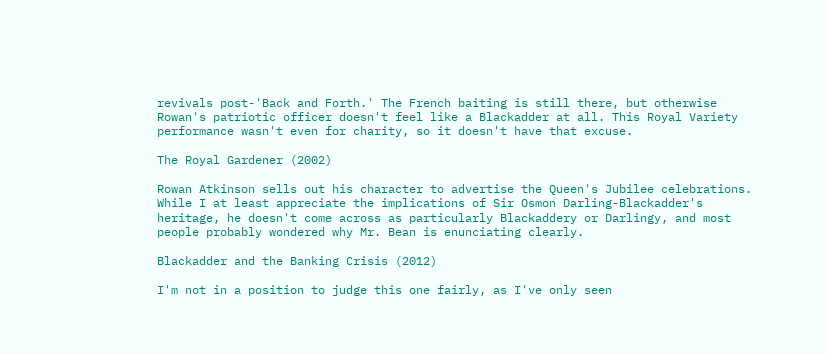revivals post-'Back and Forth.' The French baiting is still there, but otherwise Rowan's patriotic officer doesn't feel like a Blackadder at all. This Royal Variety performance wasn't even for charity, so it doesn't have that excuse.

The Royal Gardener (2002)

Rowan Atkinson sells out his character to advertise the Queen's Jubilee celebrations. While I at least appreciate the implications of Sir Osmon Darling-Blackadder's heritage, he doesn't come across as particularly Blackaddery or Darlingy, and most people probably wondered why Mr. Bean is enunciating clearly.

Blackadder and the Banking Crisis (2012)

I'm not in a position to judge this one fairly, as I've only seen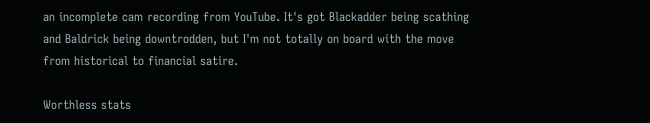an incomplete cam recording from YouTube. It's got Blackadder being scathing and Baldrick being downtrodden, but I'm not totally on board with the move from historical to financial satire.

Worthless stats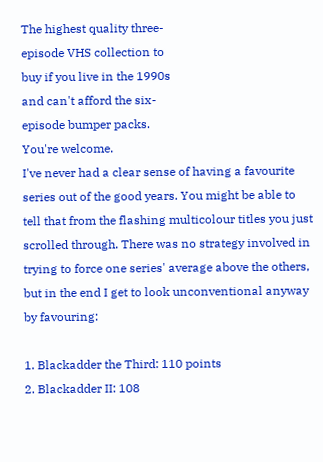The highest quality three-
episode VHS collection to
buy if you live in the 1990s
and can't afford the six-
episode bumper packs.
You're welcome.
I've never had a clear sense of having a favourite series out of the good years. You might be able to tell that from the flashing multicolour titles you just scrolled through. There was no strategy involved in trying to force one series' average above the others, but in the end I get to look unconventional anyway by favouring:

1. Blackadder the Third: 110 points
2. Blackadder II: 108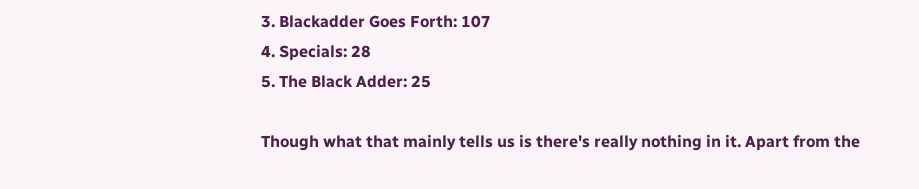3. Blackadder Goes Forth: 107
4. Specials: 28
5. The Black Adder: 25

Though what that mainly tells us is there's really nothing in it. Apart from the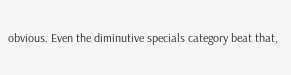obvious. Even the diminutive specials category beat that,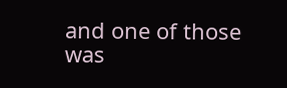and one of those was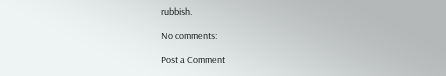rubbish.

No comments:

Post a Comment